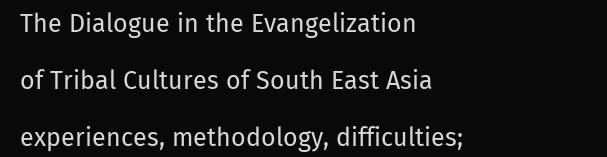The Dialogue in the Evangelization

of Tribal Cultures of South East Asia

experiences, methodology, difficulties;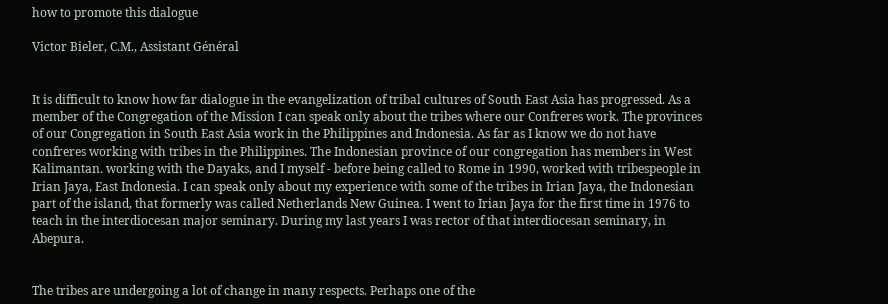how to promote this dialogue

Victor Bieler, C.M., Assistant Général


It is difficult to know how far dialogue in the evangelization of tribal cultures of South East Asia has progressed. As a member of the Congregation of the Mission I can speak only about the tribes where our Confreres work. The provinces of our Congregation in South East Asia work in the Philippines and Indonesia. As far as I know we do not have confreres working with tribes in the Philippines. The Indonesian province of our congregation has members in West Kalimantan. working with the Dayaks, and I myself - before being called to Rome in 1990, worked with tribespeople in Irian Jaya, East Indonesia. I can speak only about my experience with some of the tribes in Irian Jaya, the Indonesian part of the island, that formerly was called Netherlands New Guinea. I went to Irian Jaya for the first time in 1976 to teach in the interdiocesan major seminary. During my last years I was rector of that interdiocesan seminary, in Abepura.


The tribes are undergoing a lot of change in many respects. Perhaps one of the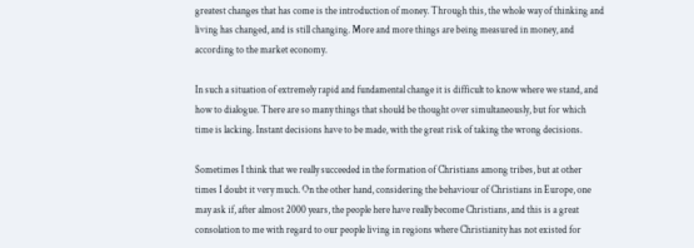greatest changes that has come is the introduction of money. Through this, the whole way of thinking and living has changed, and is still changing. More and more things are being measured in money, and according to the market economy.

In such a situation of extremely rapid and fundamental change it is difficult to know where we stand, and how to dialogue. There are so many things that should be thought over simultaneously, but for which time is lacking. Instant decisions have to be made, with the great risk of taking the wrong decisions.

Sometimes I think that we really succeeded in the formation of Christians among tribes, but at other times I doubt it very much. On the other hand, considering the behaviour of Christians in Europe, one may ask if, after almost 2000 years, the people here have really become Christians, and this is a great consolation to me with regard to our people living in regions where Christianity has not existed for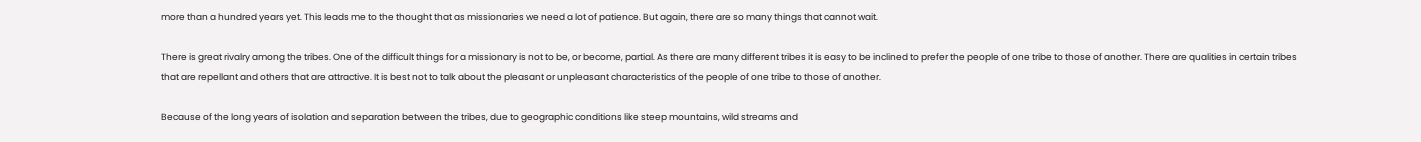more than a hundred years yet. This leads me to the thought that as missionaries we need a lot of patience. But again, there are so many things that cannot wait.

There is great rivalry among the tribes. One of the difficult things for a missionary is not to be, or become, partial. As there are many different tribes it is easy to be inclined to prefer the people of one tribe to those of another. There are qualities in certain tribes that are repellant and others that are attractive. It is best not to talk about the pleasant or unpleasant characteristics of the people of one tribe to those of another.

Because of the long years of isolation and separation between the tribes, due to geographic conditions like steep mountains, wild streams and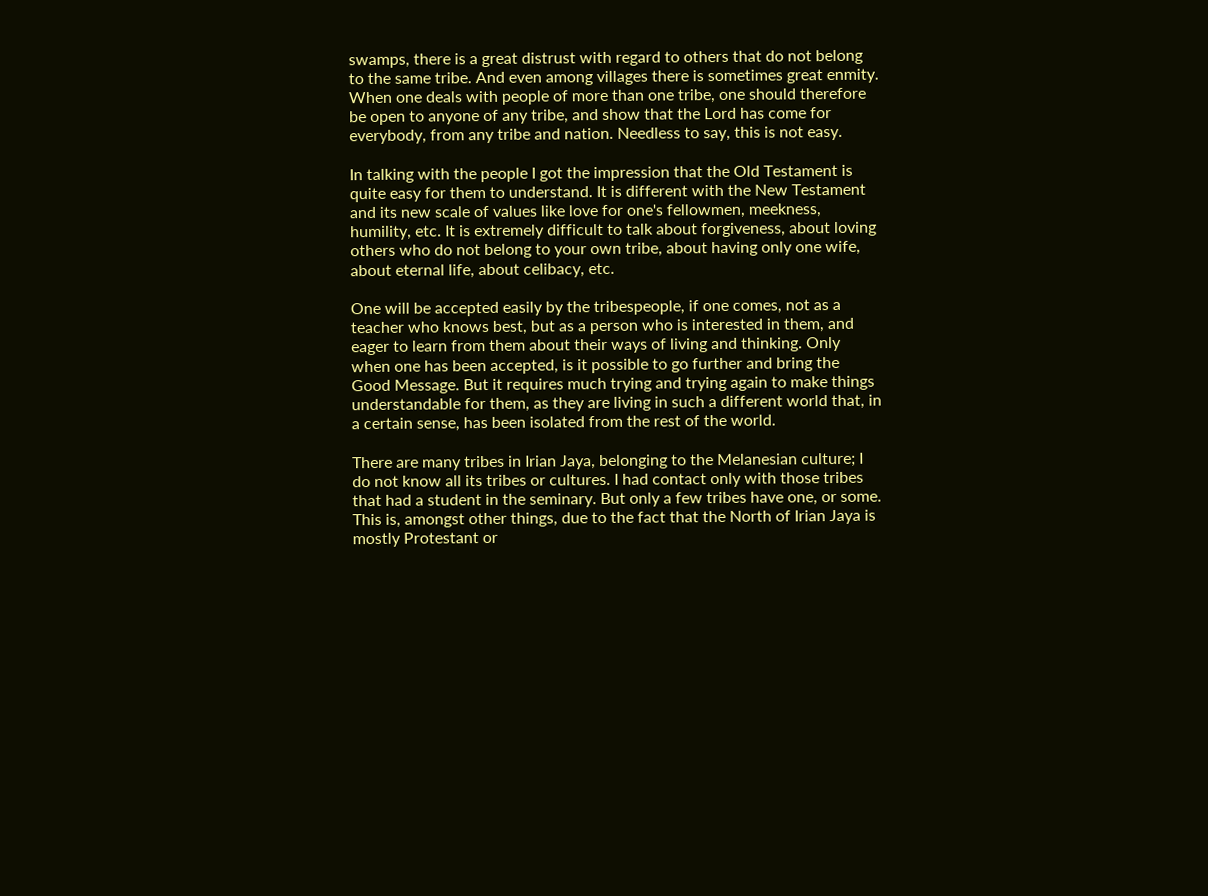swamps, there is a great distrust with regard to others that do not belong to the same tribe. And even among villages there is sometimes great enmity. When one deals with people of more than one tribe, one should therefore be open to anyone of any tribe, and show that the Lord has come for everybody, from any tribe and nation. Needless to say, this is not easy.

In talking with the people I got the impression that the Old Testament is quite easy for them to understand. It is different with the New Testament and its new scale of values like love for one's fellowmen, meekness, humility, etc. It is extremely difficult to talk about forgiveness, about loving others who do not belong to your own tribe, about having only one wife, about eternal life, about celibacy, etc.

One will be accepted easily by the tribespeople, if one comes, not as a teacher who knows best, but as a person who is interested in them, and eager to learn from them about their ways of living and thinking. Only when one has been accepted, is it possible to go further and bring the Good Message. But it requires much trying and trying again to make things understandable for them, as they are living in such a different world that, in a certain sense, has been isolated from the rest of the world.

There are many tribes in Irian Jaya, belonging to the Melanesian culture; I do not know all its tribes or cultures. I had contact only with those tribes that had a student in the seminary. But only a few tribes have one, or some. This is, amongst other things, due to the fact that the North of Irian Jaya is mostly Protestant or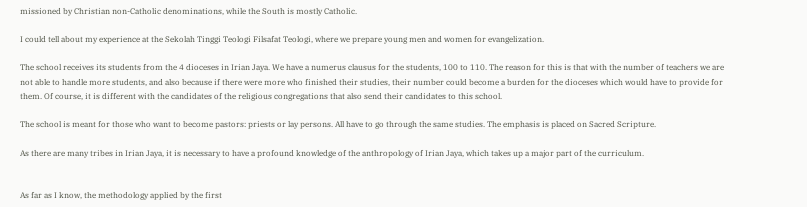missioned by Christian non-Catholic denominations, while the South is mostly Catholic.

I could tell about my experience at the Sekolah Tinggi Teologi Filsafat Teologi, where we prepare young men and women for evangelization.

The school receives its students from the 4 dioceses in Irian Jaya. We have a numerus clausus for the students, 100 to 110. The reason for this is that with the number of teachers we are not able to handle more students, and also because if there were more who finished their studies, their number could become a burden for the dioceses which would have to provide for them. Of course, it is different with the candidates of the religious congregations that also send their candidates to this school.

The school is meant for those who want to become pastors: priests or lay persons. All have to go through the same studies. The emphasis is placed on Sacred Scripture.

As there are many tribes in Irian Jaya, it is necessary to have a profound knowledge of the anthropology of Irian Jaya, which takes up a major part of the curriculum.


As far as I know, the methodology applied by the first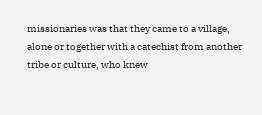missionaries was that they came to a village, alone or together with a catechist from another tribe or culture, who knew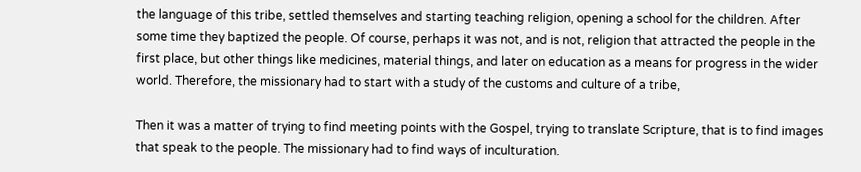the language of this tribe, settled themselves and starting teaching religion, opening a school for the children. After some time they baptized the people. Of course, perhaps it was not, and is not, religion that attracted the people in the first place, but other things like medicines, material things, and later on education as a means for progress in the wider world. Therefore, the missionary had to start with a study of the customs and culture of a tribe,

Then it was a matter of trying to find meeting points with the Gospel, trying to translate Scripture, that is to find images that speak to the people. The missionary had to find ways of inculturation.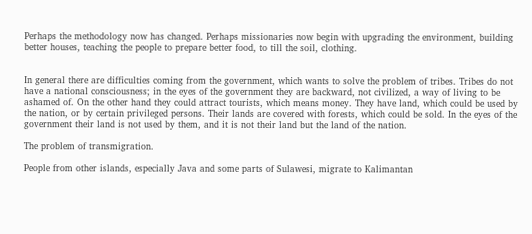Perhaps the methodology now has changed. Perhaps missionaries now begin with upgrading the environment, building better houses, teaching the people to prepare better food, to till the soil, clothing.


In general there are difficulties coming from the government, which wants to solve the problem of tribes. Tribes do not have a national consciousness; in the eyes of the government they are backward, not civilized, a way of living to be ashamed of. On the other hand they could attract tourists, which means money. They have land, which could be used by the nation, or by certain privileged persons. Their lands are covered with forests, which could be sold. In the eyes of the government their land is not used by them, and it is not their land but the land of the nation.

The problem of transmigration.

People from other islands, especially Java and some parts of Sulawesi, migrate to Kalimantan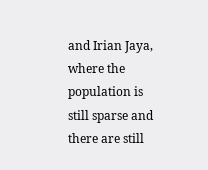and Irian Jaya, where the population is still sparse and there are still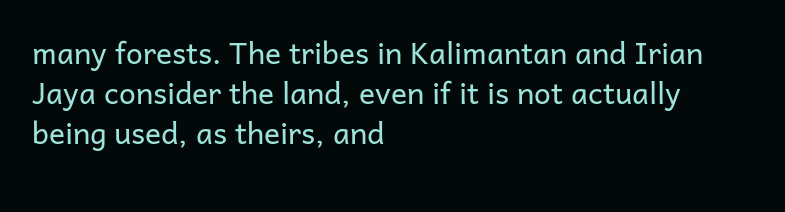many forests. The tribes in Kalimantan and Irian Jaya consider the land, even if it is not actually being used, as theirs, and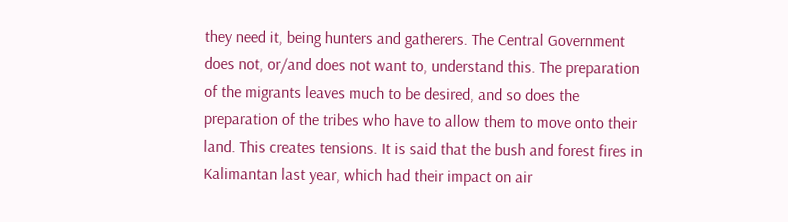they need it, being hunters and gatherers. The Central Government does not, or/and does not want to, understand this. The preparation of the migrants leaves much to be desired, and so does the preparation of the tribes who have to allow them to move onto their land. This creates tensions. It is said that the bush and forest fires in Kalimantan last year, which had their impact on air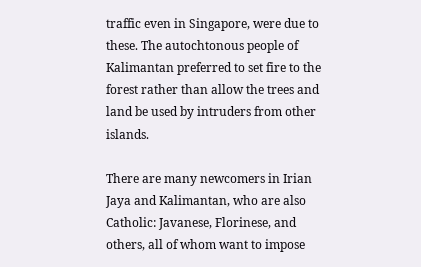traffic even in Singapore, were due to these. The autochtonous people of Kalimantan preferred to set fire to the forest rather than allow the trees and land be used by intruders from other islands.

There are many newcomers in Irian Jaya and Kalimantan, who are also Catholic: Javanese, Florinese, and others, all of whom want to impose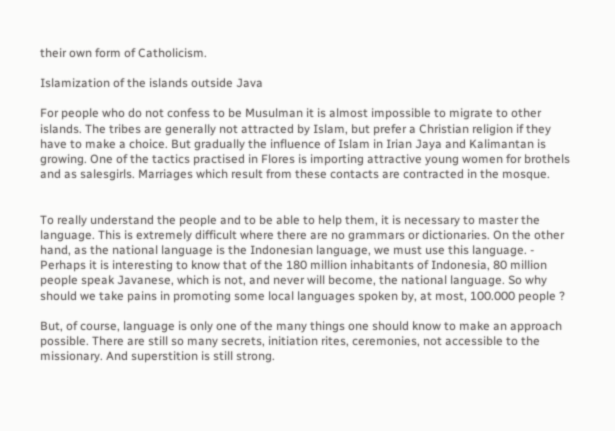their own form of Catholicism.

Islamization of the islands outside Java

For people who do not confess to be Musulman it is almost impossible to migrate to other islands. The tribes are generally not attracted by Islam, but prefer a Christian religion if they have to make a choice. But gradually the influence of Islam in Irian Jaya and Kalimantan is growing. One of the tactics practised in Flores is importing attractive young women for brothels and as salesgirls. Marriages which result from these contacts are contracted in the mosque.


To really understand the people and to be able to help them, it is necessary to master the language. This is extremely difficult where there are no grammars or dictionaries. On the other hand, as the national language is the Indonesian language, we must use this language. - Perhaps it is interesting to know that of the 180 million inhabitants of Indonesia, 80 million people speak Javanese, which is not, and never will become, the national language. So why should we take pains in promoting some local languages spoken by, at most, 100.000 people ?

But, of course, language is only one of the many things one should know to make an approach possible. There are still so many secrets, initiation rites, ceremonies, not accessible to the missionary. And superstition is still strong.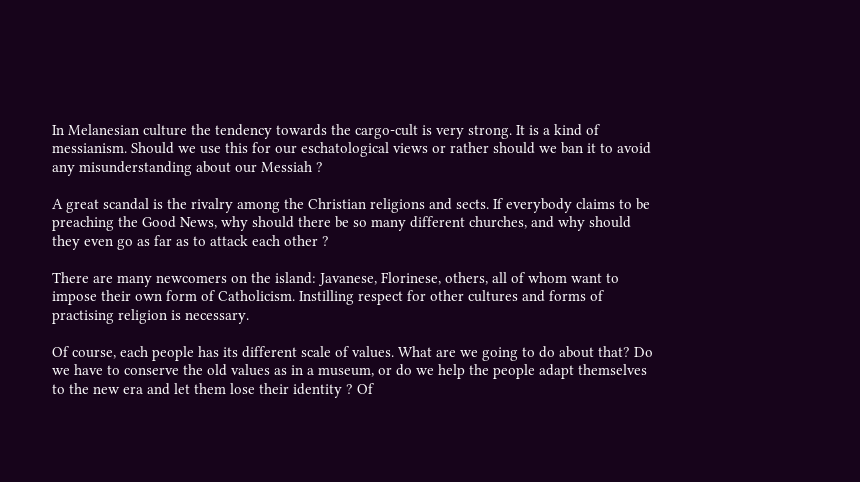In Melanesian culture the tendency towards the cargo-cult is very strong. It is a kind of messianism. Should we use this for our eschatological views or rather should we ban it to avoid any misunderstanding about our Messiah ?

A great scandal is the rivalry among the Christian religions and sects. If everybody claims to be preaching the Good News, why should there be so many different churches, and why should they even go as far as to attack each other ?

There are many newcomers on the island: Javanese, Florinese, others, all of whom want to impose their own form of Catholicism. Instilling respect for other cultures and forms of practising religion is necessary.

Of course, each people has its different scale of values. What are we going to do about that? Do we have to conserve the old values as in a museum, or do we help the people adapt themselves to the new era and let them lose their identity ? Of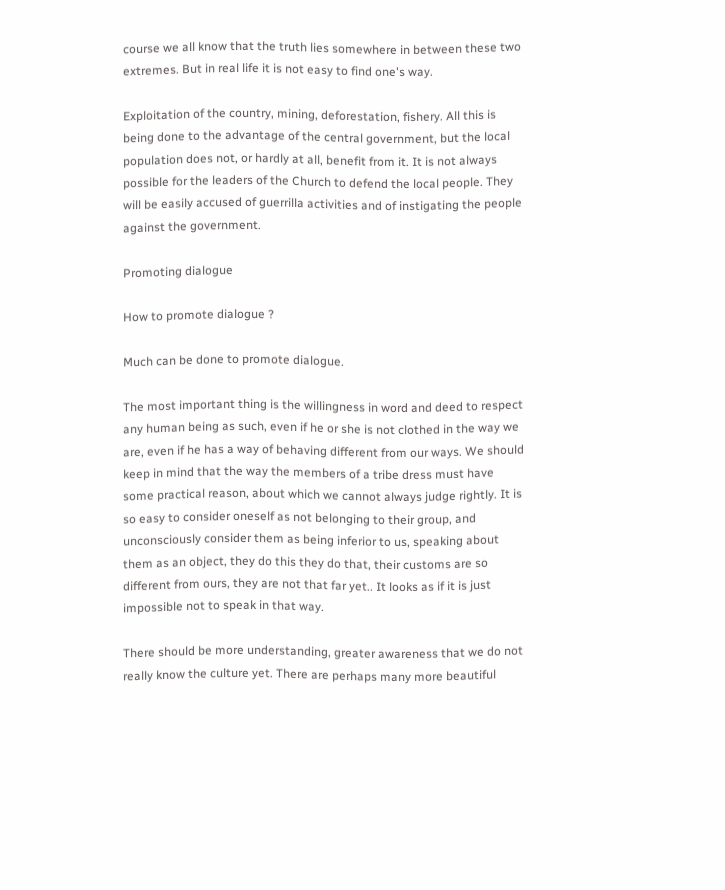course we all know that the truth lies somewhere in between these two extremes. But in real life it is not easy to find one's way.

Exploitation of the country, mining, deforestation, fishery. All this is being done to the advantage of the central government, but the local population does not, or hardly at all, benefit from it. It is not always possible for the leaders of the Church to defend the local people. They will be easily accused of guerrilla activities and of instigating the people against the government.

Promoting dialogue

How to promote dialogue ?

Much can be done to promote dialogue.

The most important thing is the willingness in word and deed to respect any human being as such, even if he or she is not clothed in the way we are, even if he has a way of behaving different from our ways. We should keep in mind that the way the members of a tribe dress must have some practical reason, about which we cannot always judge rightly. It is so easy to consider oneself as not belonging to their group, and unconsciously consider them as being inferior to us, speaking about them as an object, they do this they do that, their customs are so different from ours, they are not that far yet.. It looks as if it is just impossible not to speak in that way.

There should be more understanding, greater awareness that we do not really know the culture yet. There are perhaps many more beautiful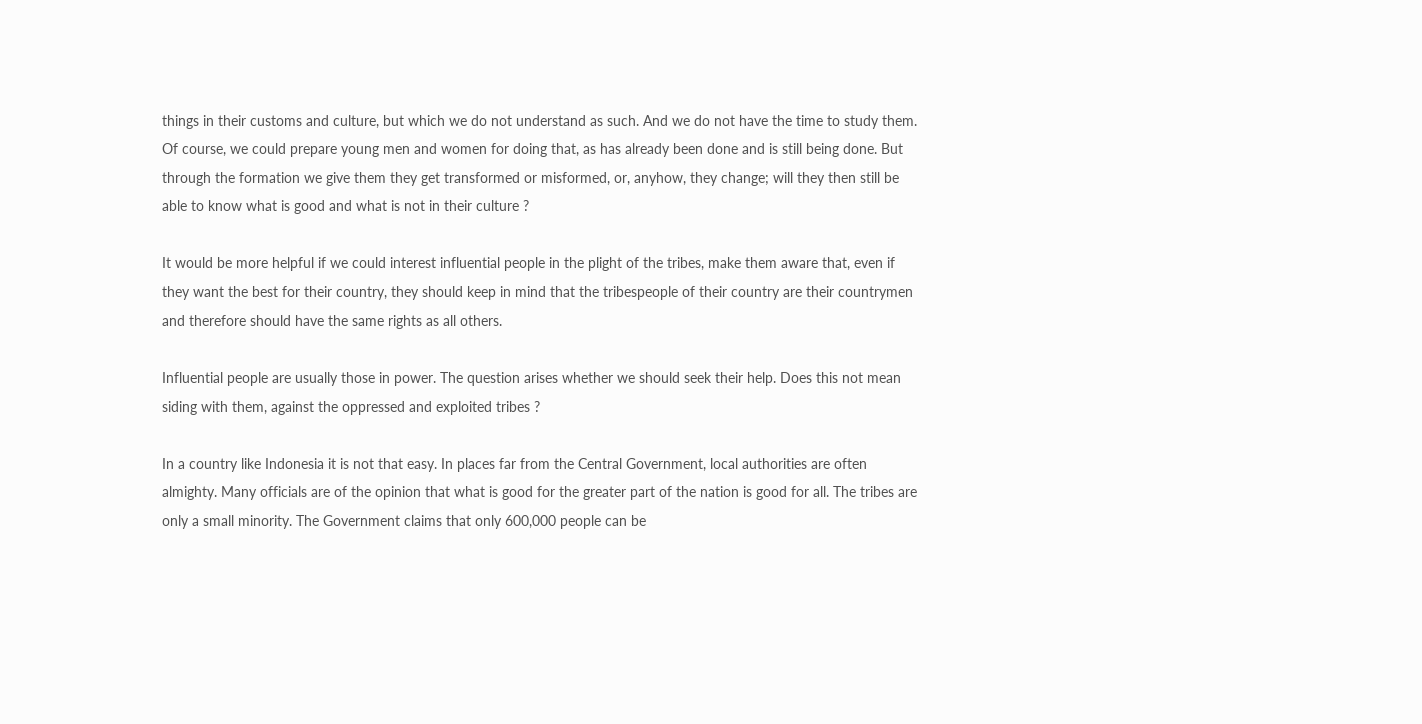things in their customs and culture, but which we do not understand as such. And we do not have the time to study them. Of course, we could prepare young men and women for doing that, as has already been done and is still being done. But through the formation we give them they get transformed or misformed, or, anyhow, they change; will they then still be able to know what is good and what is not in their culture ?

It would be more helpful if we could interest influential people in the plight of the tribes, make them aware that, even if they want the best for their country, they should keep in mind that the tribespeople of their country are their countrymen and therefore should have the same rights as all others.

Influential people are usually those in power. The question arises whether we should seek their help. Does this not mean siding with them, against the oppressed and exploited tribes ?

In a country like Indonesia it is not that easy. In places far from the Central Government, local authorities are often almighty. Many officials are of the opinion that what is good for the greater part of the nation is good for all. The tribes are only a small minority. The Government claims that only 600,000 people can be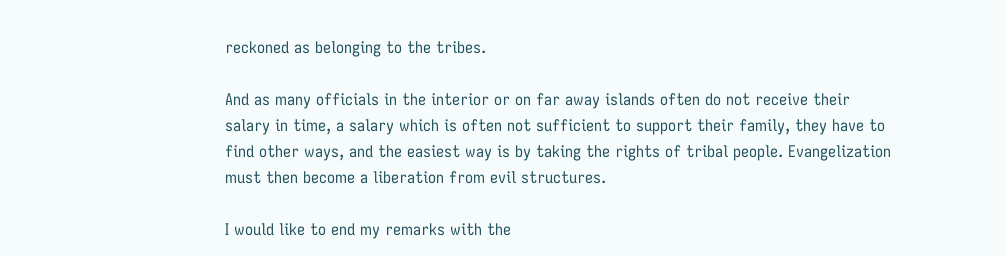reckoned as belonging to the tribes.

And as many officials in the interior or on far away islands often do not receive their salary in time, a salary which is often not sufficient to support their family, they have to find other ways, and the easiest way is by taking the rights of tribal people. Evangelization must then become a liberation from evil structures.

I would like to end my remarks with the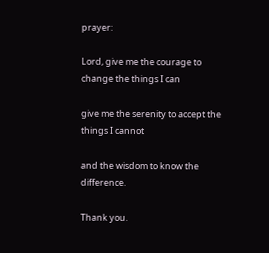prayer:

Lord, give me the courage to change the things I can

give me the serenity to accept the things I cannot

and the wisdom to know the difference.

Thank you.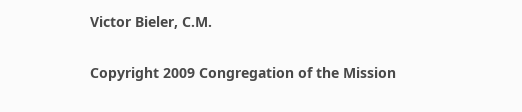Victor Bieler, C.M.

Copyright 2009 Congregation of the Mission